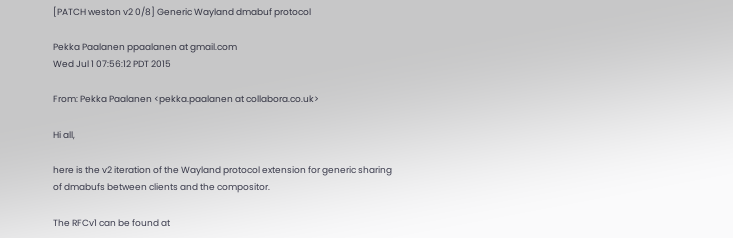[PATCH weston v2 0/8] Generic Wayland dmabuf protocol

Pekka Paalanen ppaalanen at gmail.com
Wed Jul 1 07:56:12 PDT 2015

From: Pekka Paalanen <pekka.paalanen at collabora.co.uk>

Hi all,

here is the v2 iteration of the Wayland protocol extension for generic sharing
of dmabufs between clients and the compositor.

The RFCv1 can be found at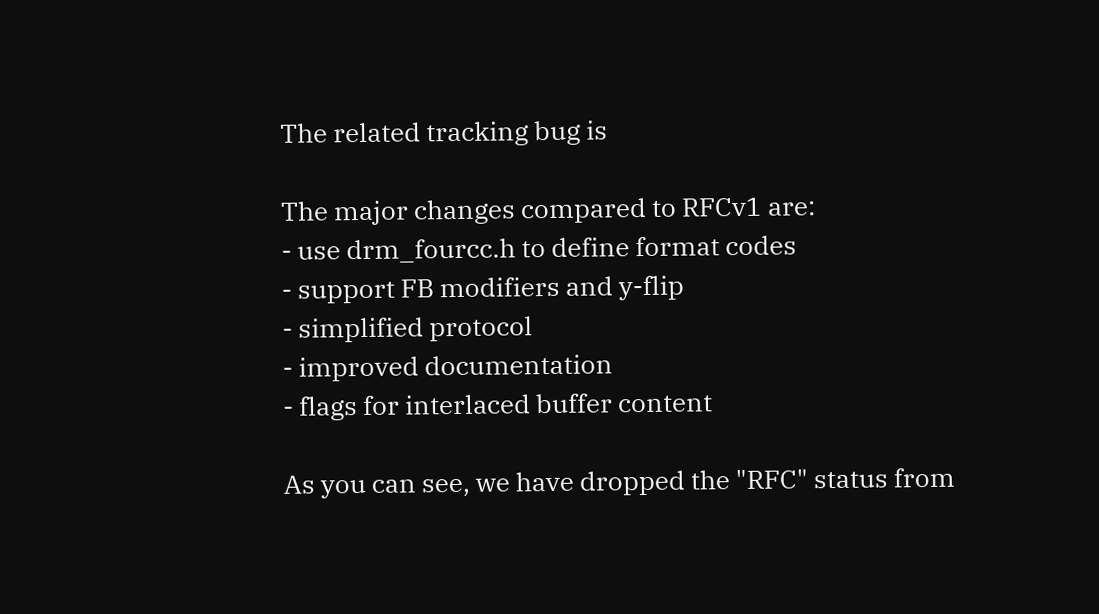The related tracking bug is

The major changes compared to RFCv1 are:
- use drm_fourcc.h to define format codes
- support FB modifiers and y-flip
- simplified protocol
- improved documentation
- flags for interlaced buffer content

As you can see, we have dropped the "RFC" status from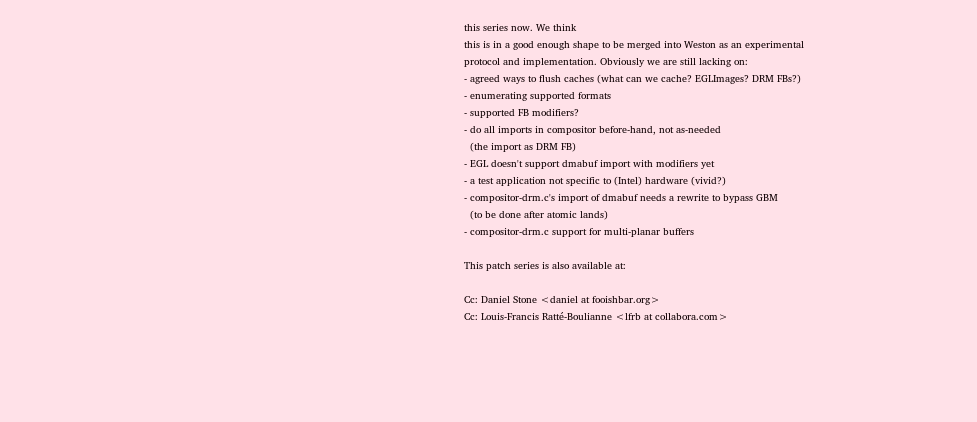this series now. We think
this is in a good enough shape to be merged into Weston as an experimental
protocol and implementation. Obviously we are still lacking on:
- agreed ways to flush caches (what can we cache? EGLImages? DRM FBs?)
- enumerating supported formats
- supported FB modifiers?
- do all imports in compositor before-hand, not as-needed
  (the import as DRM FB)
- EGL doesn't support dmabuf import with modifiers yet
- a test application not specific to (Intel) hardware (vivid?)
- compositor-drm.c's import of dmabuf needs a rewrite to bypass GBM
  (to be done after atomic lands)
- compositor-drm.c support for multi-planar buffers

This patch series is also available at:

Cc: Daniel Stone <daniel at fooishbar.org>
Cc: Louis-Francis Ratté-Boulianne <lfrb at collabora.com>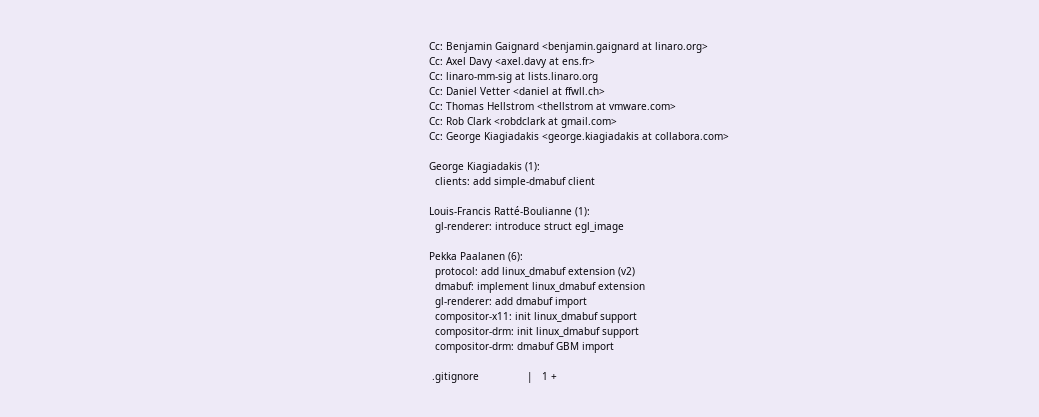Cc: Benjamin Gaignard <benjamin.gaignard at linaro.org>
Cc: Axel Davy <axel.davy at ens.fr>
Cc: linaro-mm-sig at lists.linaro.org
Cc: Daniel Vetter <daniel at ffwll.ch>
Cc: Thomas Hellstrom <thellstrom at vmware.com>
Cc: Rob Clark <robdclark at gmail.com>
Cc: George Kiagiadakis <george.kiagiadakis at collabora.com>

George Kiagiadakis (1):
  clients: add simple-dmabuf client

Louis-Francis Ratté-Boulianne (1):
  gl-renderer: introduce struct egl_image

Pekka Paalanen (6):
  protocol: add linux_dmabuf extension (v2)
  dmabuf: implement linux_dmabuf extension
  gl-renderer: add dmabuf import
  compositor-x11: init linux_dmabuf support
  compositor-drm: init linux_dmabuf support
  compositor-drm: dmabuf GBM import

 .gitignore                |   1 +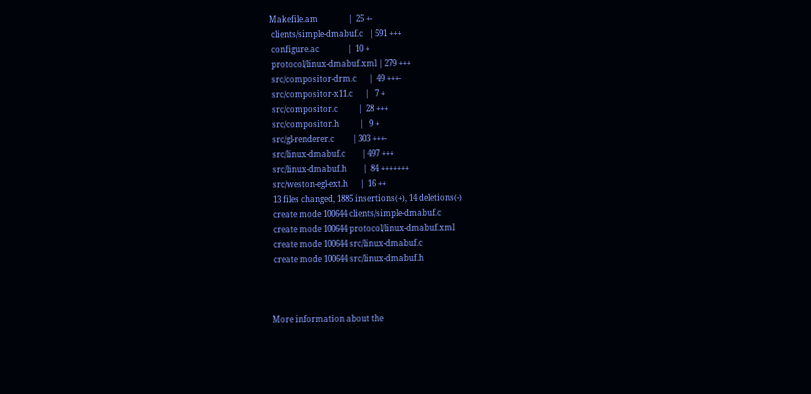Makefile.am               |  25 +-
 clients/simple-dmabuf.c   | 591 +++
 configure.ac              |  10 +
 protocol/linux-dmabuf.xml | 279 +++
 src/compositor-drm.c      |  49 +++-
 src/compositor-x11.c      |   7 +
 src/compositor.c          |  28 +++
 src/compositor.h          |   9 +
 src/gl-renderer.c         | 303 +++-
 src/linux-dmabuf.c        | 497 +++
 src/linux-dmabuf.h        |  84 +++++++
 src/weston-egl-ext.h      |  16 ++
 13 files changed, 1885 insertions(+), 14 deletions(-)
 create mode 100644 clients/simple-dmabuf.c
 create mode 100644 protocol/linux-dmabuf.xml
 create mode 100644 src/linux-dmabuf.c
 create mode 100644 src/linux-dmabuf.h



More information about the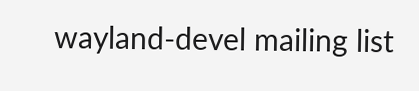wayland-devel mailing list